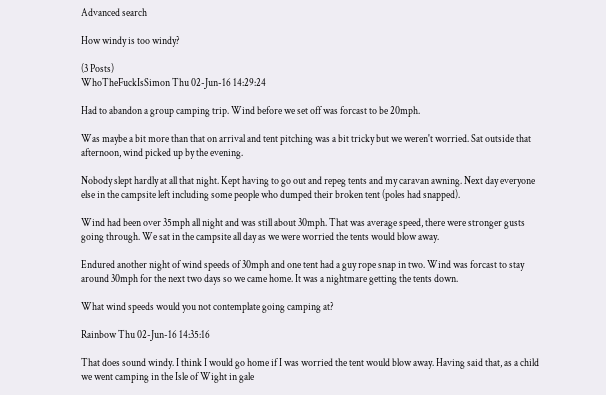Advanced search

How windy is too windy?

(3 Posts)
WhoTheFuckIsSimon Thu 02-Jun-16 14:29:24

Had to abandon a group camping trip. Wind before we set off was forcast to be 20mph.

Was maybe a bit more than that on arrival and tent pitching was a bit tricky but we weren't worried. Sat outside that afternoon, wind picked up by the evening.

Nobody slept hardly at all that night. Kept having to go out and repeg tents and my caravan awning. Next day everyone else in the campsite left including some people who dumped their broken tent (poles had snapped).

Wind had been over 35mph all night and was still about 30mph. That was average speed, there were stronger gusts going through. We sat in the campsite all day as we were worried the tents would blow away.

Endured another night of wind speeds of 30mph and one tent had a guy rope snap in two. Wind was forcast to stay around 30mph for the next two days so we came home. It was a nightmare getting the tents down.

What wind speeds would you not contemplate going camping at?

Rainbow Thu 02-Jun-16 14:35:16

That does sound windy. I think I would go home if I was worried the tent would blow away. Having said that, as a child we went camping in the Isle of Wight in gale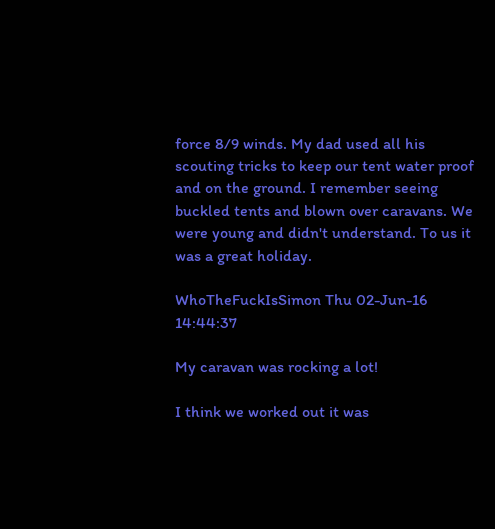force 8/9 winds. My dad used all his scouting tricks to keep our tent water proof and on the ground. I remember seeing buckled tents and blown over caravans. We were young and didn't understand. To us it was a great holiday.

WhoTheFuckIsSimon Thu 02-Jun-16 14:44:37

My caravan was rocking a lot!

I think we worked out it was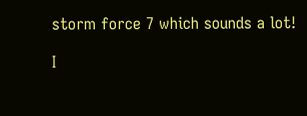storm force 7 which sounds a lot!

I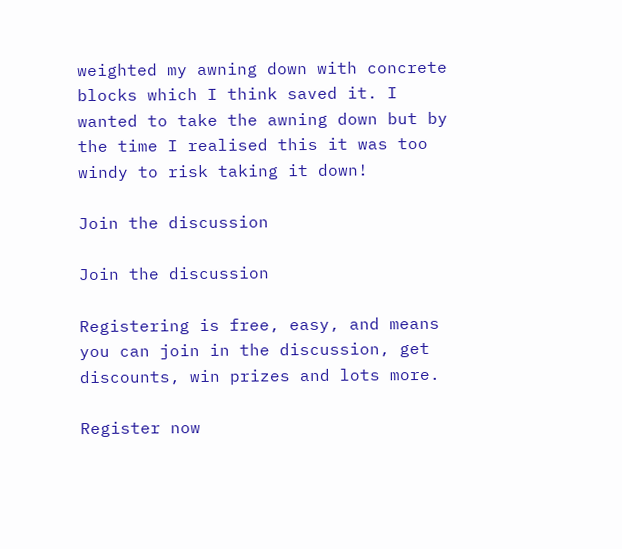weighted my awning down with concrete blocks which I think saved it. I wanted to take the awning down but by the time I realised this it was too windy to risk taking it down!

Join the discussion

Join the discussion

Registering is free, easy, and means you can join in the discussion, get discounts, win prizes and lots more.

Register now